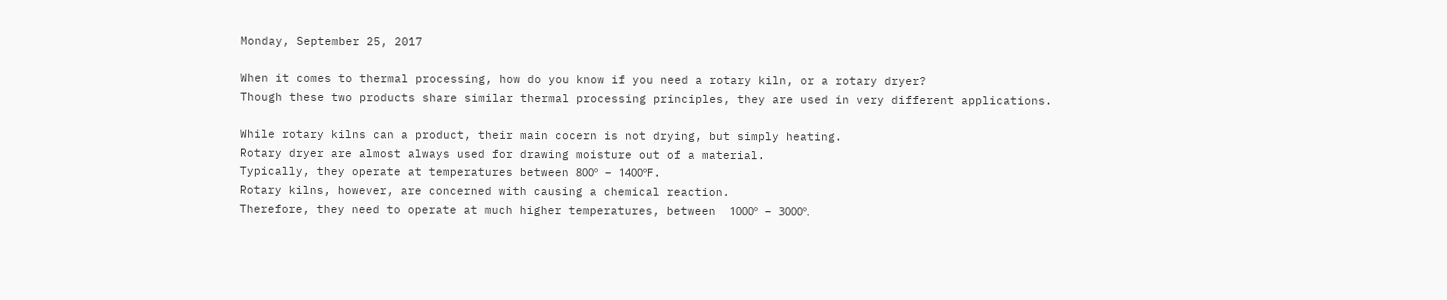Monday, September 25, 2017

When it comes to thermal processing, how do you know if you need a rotary kiln, or a rotary dryer?
Though these two products share similar thermal processing principles, they are used in very different applications.

While rotary kilns can a product, their main cocern is not drying, but simply heating.
Rotary dryer are almost always used for drawing moisture out of a material.
Typically, they operate at temperatures between 800º – 1400ºF.
Rotary kilns, however, are concerned with causing a chemical reaction.
Therefore, they need to operate at much higher temperatures, between  1000º – 3000º.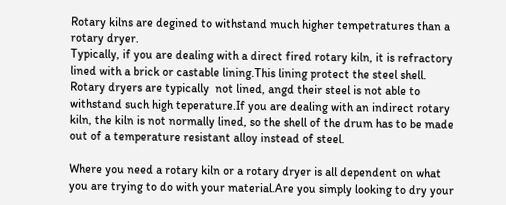Rotary kilns are degined to withstand much higher tempetratures than a rotary dryer.
Typically, if you are dealing with a direct fired rotary kiln, it is refractory lined with a brick or castable lining.This lining protect the steel shell.
Rotary dryers are typically  not lined, angd their steel is not able to withstand such high teperature.If you are dealing with an indirect rotary kiln, the kiln is not normally lined, so the shell of the drum has to be made out of a temperature resistant alloy instead of steel.

Where you need a rotary kiln or a rotary dryer is all dependent on what you are trying to do with your material.Are you simply looking to dry your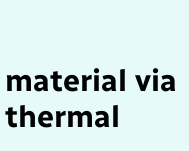material via thermal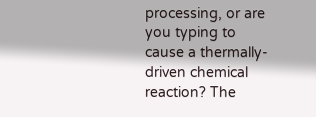processing, or are you typing to cause a thermally-driven chemical reaction? The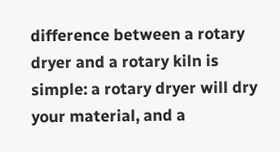difference between a rotary dryer and a rotary kiln is simple: a rotary dryer will dry your material, and a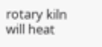rotary kiln will heat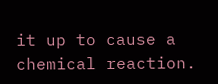it up to cause a chemical reaction.